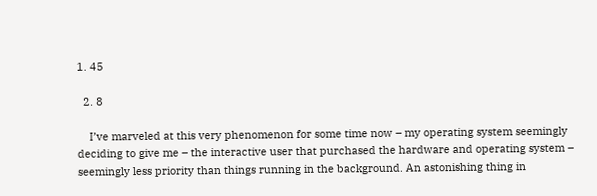1. 45

  2. 8

    I’ve marveled at this very phenomenon for some time now – my operating system seemingly deciding to give me – the interactive user that purchased the hardware and operating system – seemingly less priority than things running in the background. An astonishing thing in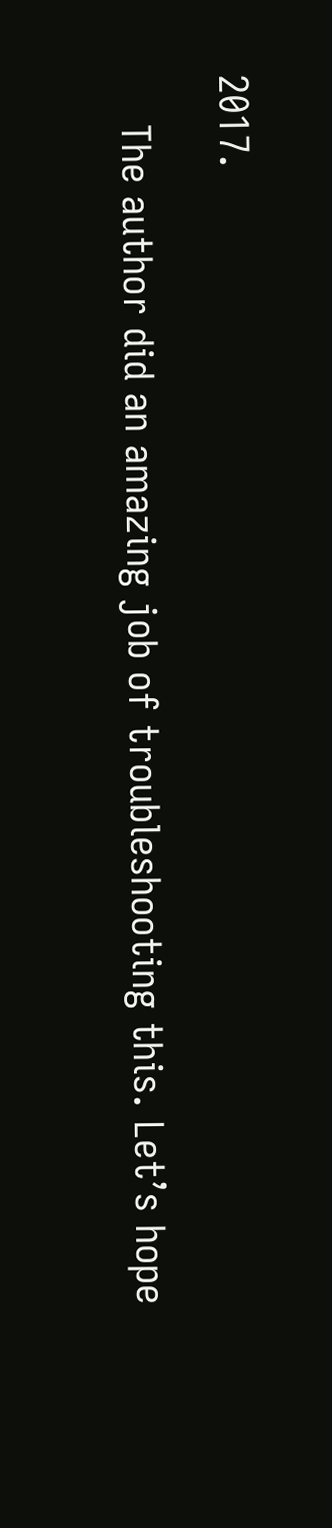2017.

    The author did an amazing job of troubleshooting this. Let’s hope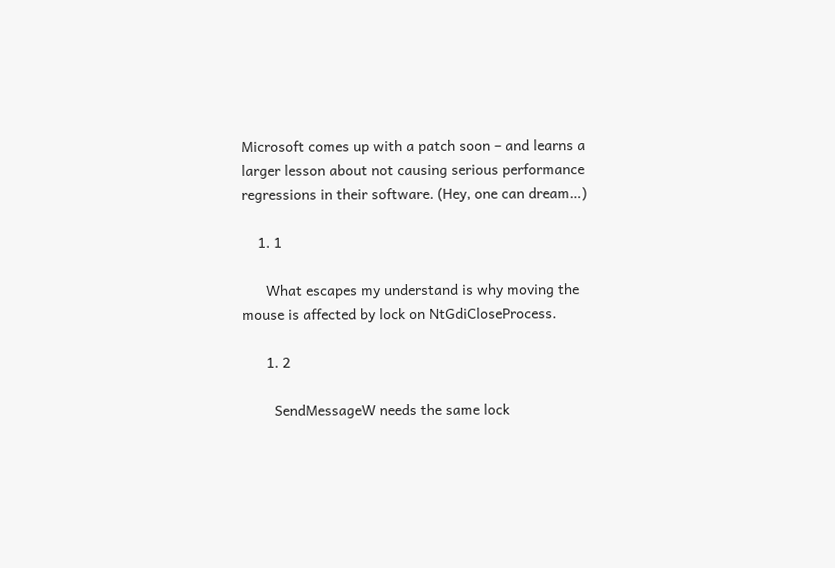Microsoft comes up with a patch soon – and learns a larger lesson about not causing serious performance regressions in their software. (Hey, one can dream…)

    1. 1

      What escapes my understand is why moving the mouse is affected by lock on NtGdiCloseProcess.

      1. 2

        SendMessageW needs the same lock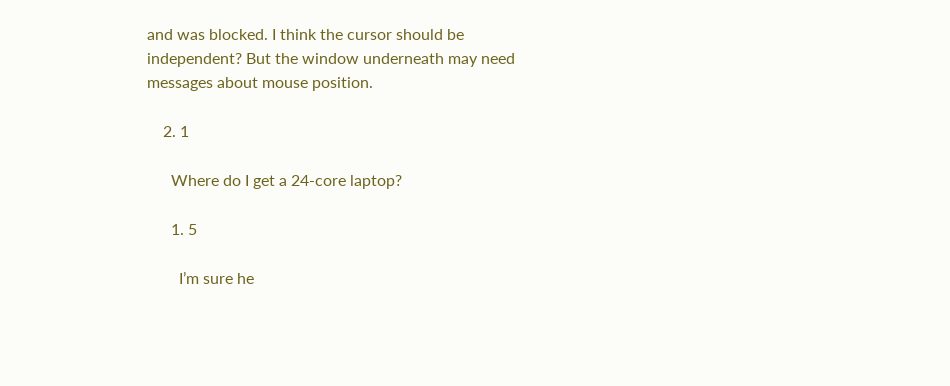and was blocked. I think the cursor should be independent? But the window underneath may need messages about mouse position.

    2. 1

      Where do I get a 24-core laptop?

      1. 5

        I’m sure he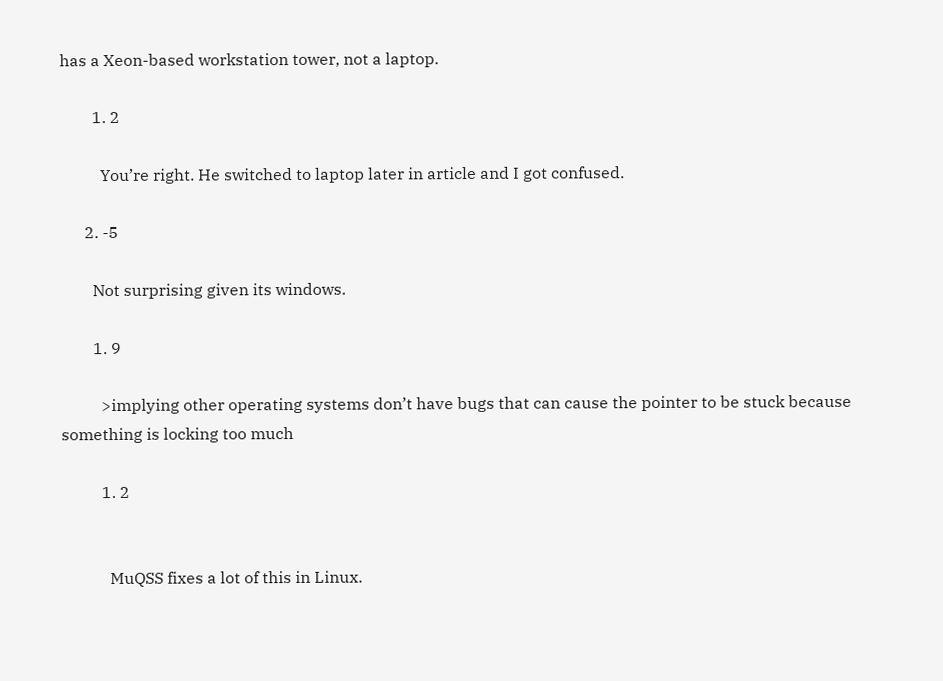has a Xeon-based workstation tower, not a laptop.

        1. 2

          You’re right. He switched to laptop later in article and I got confused.

      2. -5

        Not surprising given its windows.

        1. 9

          >implying other operating systems don’t have bugs that can cause the pointer to be stuck because something is locking too much

          1. 2


            MuQSS fixes a lot of this in Linux.